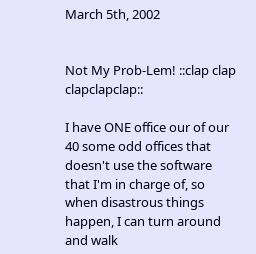March 5th, 2002


Not My Prob-Lem! ::clap clap clapclapclap::

I have ONE office our of our 40 some odd offices that doesn't use the software that I'm in charge of, so when disastrous things happen, I can turn around and walk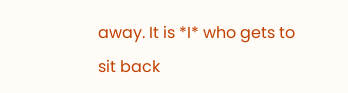away. It is *I* who gets to sit back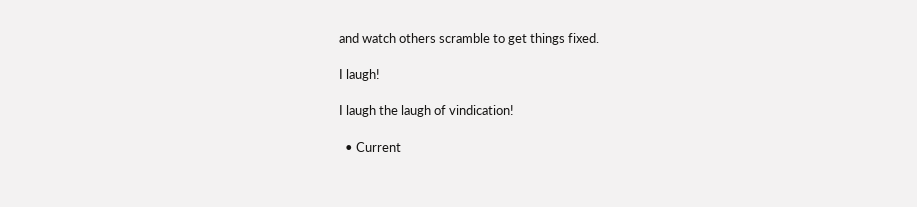and watch others scramble to get things fixed.

I laugh!

I laugh the laugh of vindication!

  • Current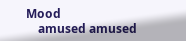Mood
    amused amused